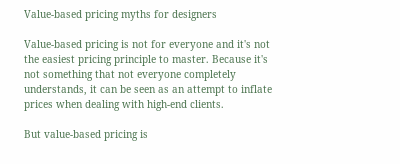Value-based pricing myths for designers

Value-based pricing is not for everyone and it's not the easiest pricing principle to master. Because it's not something that not everyone completely understands, it can be seen as an attempt to inflate prices when dealing with high-end clients.

But value-based pricing is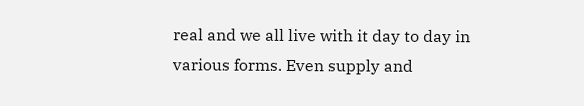real and we all live with it day to day in various forms. Even supply and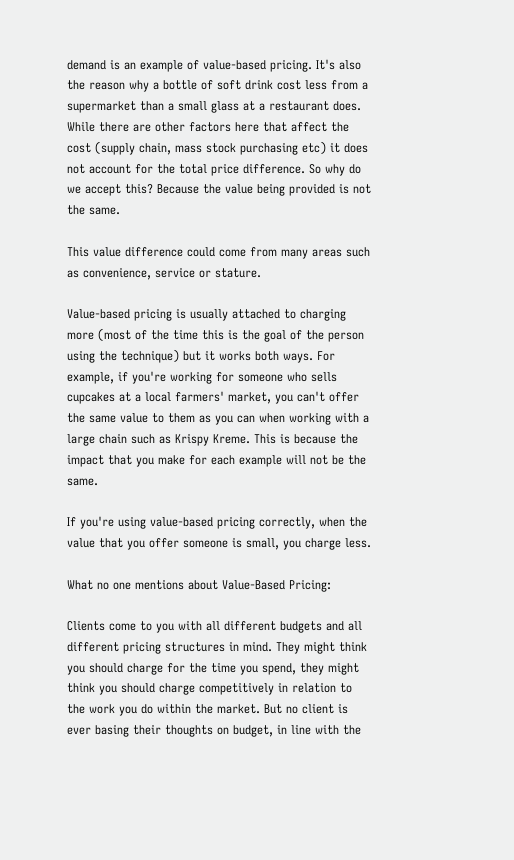demand is an example of value-based pricing. It's also the reason why a bottle of soft drink cost less from a supermarket than a small glass at a restaurant does. While there are other factors here that affect the cost (supply chain, mass stock purchasing etc) it does not account for the total price difference. So why do we accept this? Because the value being provided is not the same.

This value difference could come from many areas such as convenience, service or stature.

Value-based pricing is usually attached to charging more (most of the time this is the goal of the person using the technique) but it works both ways. For example, if you're working for someone who sells cupcakes at a local farmers' market, you can't offer the same value to them as you can when working with a large chain such as Krispy Kreme. This is because the impact that you make for each example will not be the same.

If you're using value-based pricing correctly, when the value that you offer someone is small, you charge less.

What no one mentions about Value-Based Pricing:

Clients come to you with all different budgets and all different pricing structures in mind. They might think you should charge for the time you spend, they might think you should charge competitively in relation to the work you do within the market. But no client is ever basing their thoughts on budget, in line with the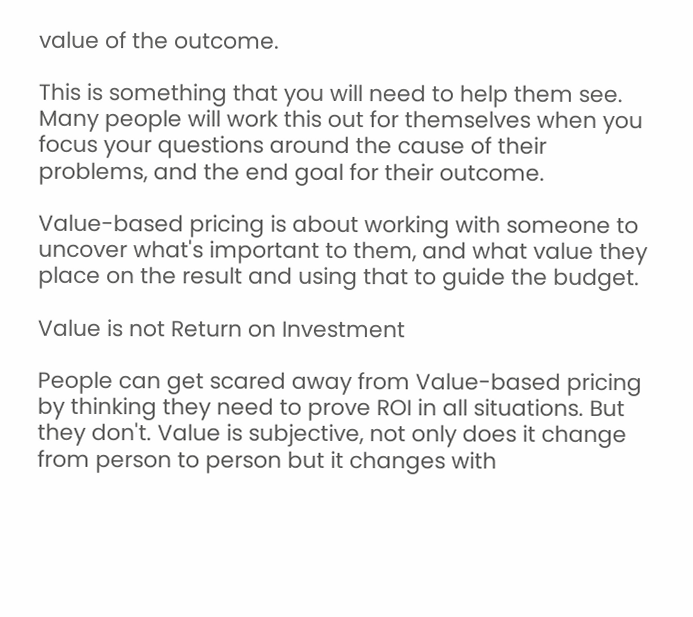value of the outcome.

This is something that you will need to help them see. Many people will work this out for themselves when you focus your questions around the cause of their problems, and the end goal for their outcome.

Value-based pricing is about working with someone to uncover what's important to them, and what value they place on the result and using that to guide the budget.

Value is not Return on Investment

People can get scared away from Value-based pricing by thinking they need to prove ROI in all situations. But they don't. Value is subjective, not only does it change from person to person but it changes with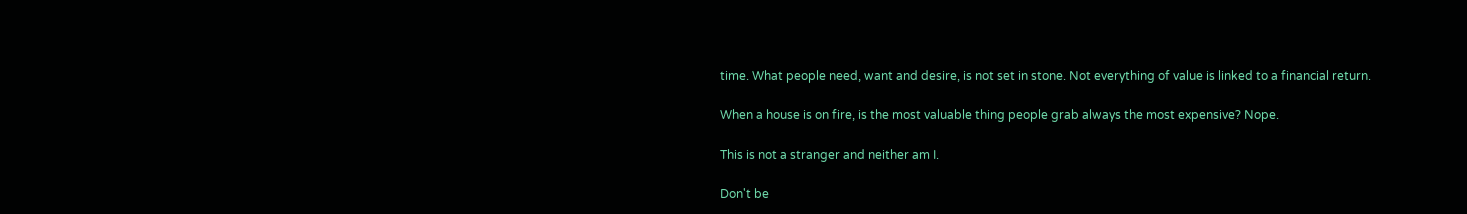time. What people need, want and desire, is not set in stone. Not everything of value is linked to a financial return.

When a house is on fire, is the most valuable thing people grab always the most expensive? Nope.

This is not a stranger and neither am I.

Don't be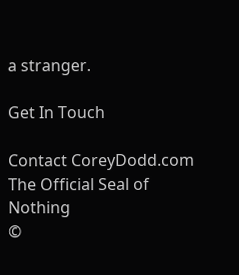a stranger.

Get In Touch

Contact CoreyDodd.com
The Official Seal of Nothing
©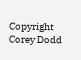Copyright Corey Dodd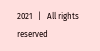2021   |   All rights reserved